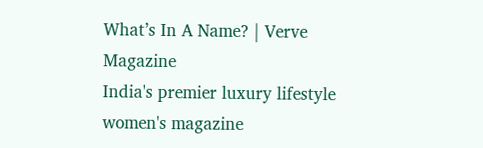What’s In A Name? | Verve Magazine
India's premier luxury lifestyle women's magazine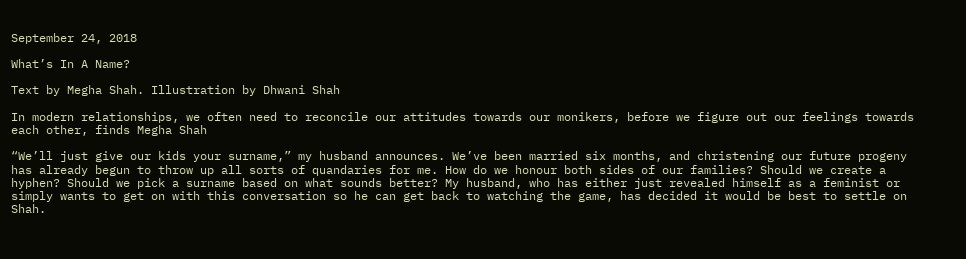September 24, 2018

What’s In A Name?

Text by Megha Shah. Illustration by Dhwani Shah

In modern relationships, we often need to reconcile our attitudes towards our monikers, before we figure out our feelings towards each other, finds Megha Shah

“We’ll just give our kids your surname,” my husband announces. We’ve been married six months, and christening our future progeny has already begun to throw up all sorts of quandaries for me. How do we honour both sides of our families? Should we create a hyphen? Should we pick a surname based on what sounds better? My husband, who has either just revealed himself as a feminist or simply wants to get on with this conversation so he can get back to watching the game, has decided it would be best to settle on Shah.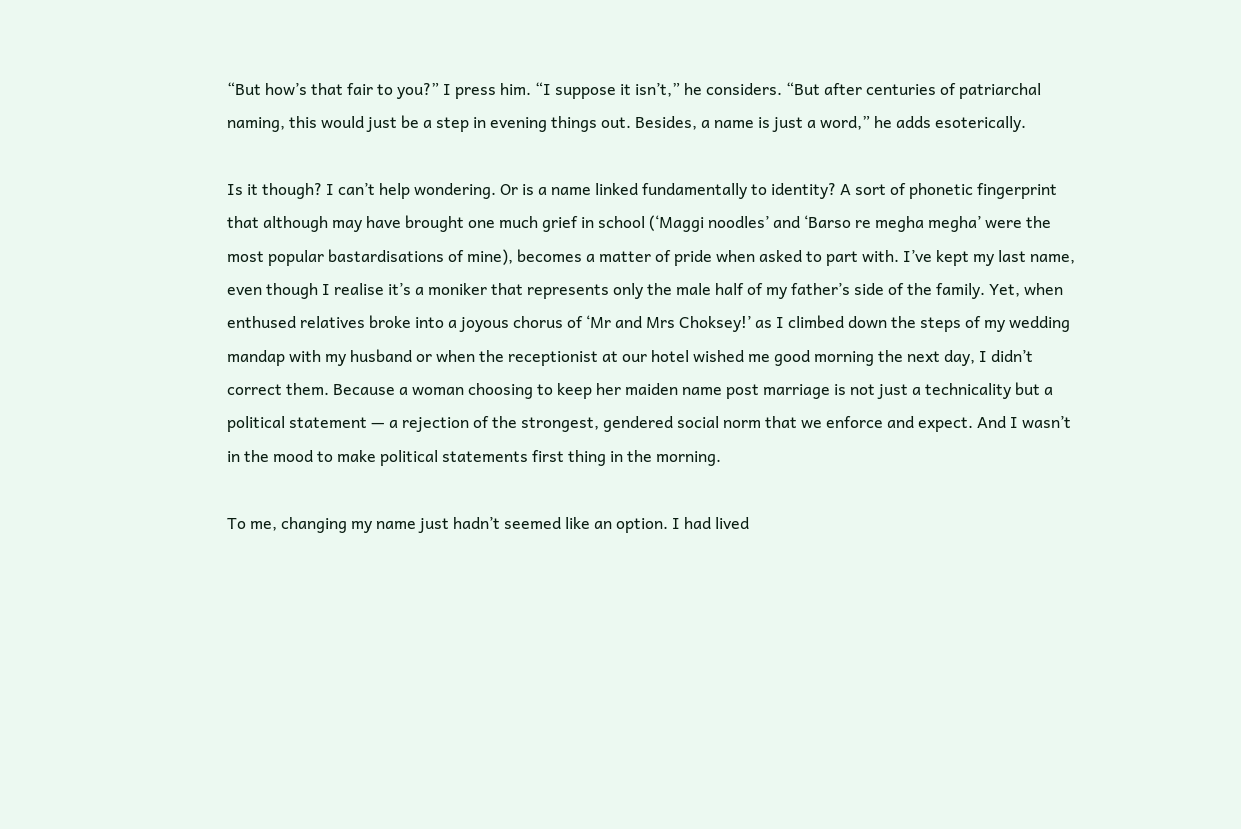“But how’s that fair to you?” I press him. “I suppose it isn’t,” he considers. “But after centuries of patriarchal naming, this would just be a step in evening things out. Besides, a name is just a word,” he adds esoterically.

Is it though? I can’t help wondering. Or is a name linked fundamentally to identity? A sort of phonetic fingerprint that although may have brought one much grief in school (‘Maggi noodles’ and ‘Barso re megha megha’ were the most popular bastardisations of mine), becomes a matter of pride when asked to part with. I’ve kept my last name, even though I realise it’s a moniker that represents only the male half of my father’s side of the family. Yet, when enthused relatives broke into a joyous chorus of ‘Mr and Mrs Choksey!’ as I climbed down the steps of my wedding mandap with my husband or when the receptionist at our hotel wished me good morning the next day, I didn’t correct them. Because a woman choosing to keep her maiden name post marriage is not just a technicality but a political statement — a rejection of the strongest, gendered social norm that we enforce and expect. And I wasn’t in the mood to make political statements first thing in the morning.

To me, changing my name just hadn’t seemed like an option. I had lived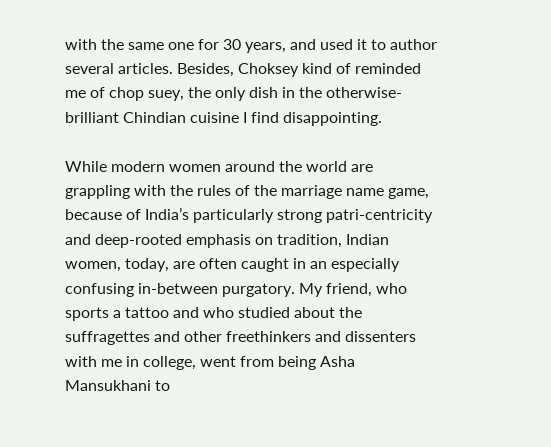with the same one for 30 years, and used it to author several articles. Besides, Choksey kind of reminded me of chop suey, the only dish in the otherwise-brilliant Chindian cuisine I find disappointing.

While modern women around the world are grappling with the rules of the marriage name game, because of India’s particularly strong patri-centricity and deep-rooted emphasis on tradition, Indian women, today, are often caught in an especially confusing in-between purgatory. My friend, who sports a tattoo and who studied about the suffragettes and other freethinkers and dissenters with me in college, went from being Asha Mansukhani to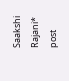Saakshi Rajani* post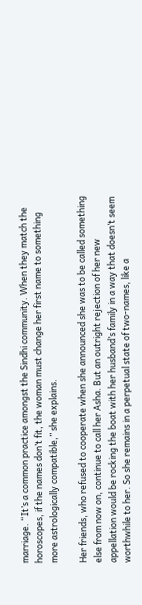marriage. “It’s a common practice amongst the Sindhi community. When they match the horoscopes, if the names don’t fit, the woman must change her first name to something more astrologically compatible,” she explains.

Her friends, who refused to cooperate when she announced she was to be called something else from now on, continue to call her Asha. But an outright rejection of her new appellation would be rocking the boat with her husband’s family in a way that doesn’t seem worthwhile to her. So she remains in a perpetual state of two-names, like a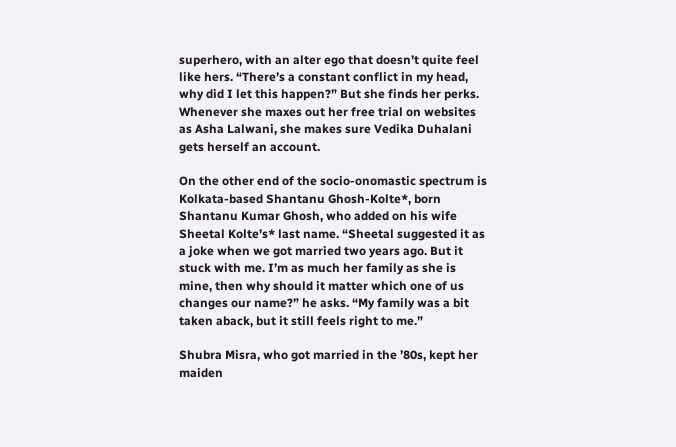superhero, with an alter ego that doesn’t quite feel like hers. “There’s a constant conflict in my head, why did I let this happen?” But she finds her perks. Whenever she maxes out her free trial on websites as Asha Lalwani, she makes sure Vedika Duhalani gets herself an account.

On the other end of the socio-onomastic spectrum is Kolkata-based Shantanu Ghosh-Kolte*, born Shantanu Kumar Ghosh, who added on his wife Sheetal Kolte’s* last name. “Sheetal suggested it as a joke when we got married two years ago. But it stuck with me. I’m as much her family as she is mine, then why should it matter which one of us changes our name?” he asks. “My family was a bit taken aback, but it still feels right to me.”

Shubra Misra, who got married in the ’80s, kept her maiden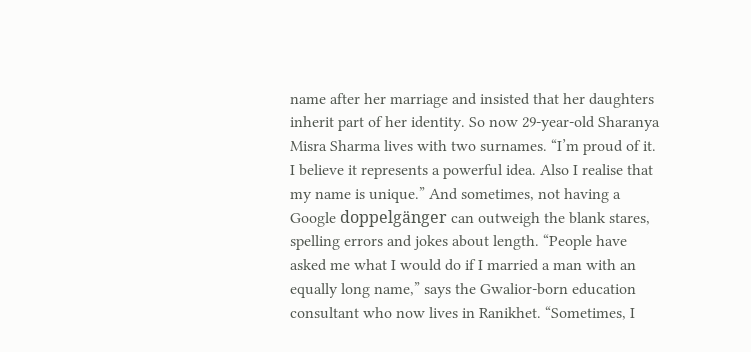name after her marriage and insisted that her daughters inherit part of her identity. So now 29-year-old Sharanya Misra Sharma lives with two surnames. “I’m proud of it. I believe it represents a powerful idea. Also I realise that my name is unique.” And sometimes, not having a Google doppelgänger can outweigh the blank stares, spelling errors and jokes about length. “People have asked me what I would do if I married a man with an equally long name,” says the Gwalior-born education consultant who now lives in Ranikhet. “Sometimes, I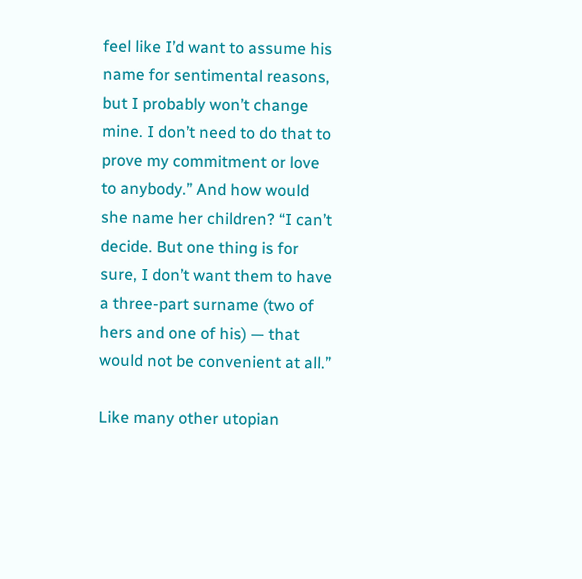feel like I’d want to assume his name for sentimental reasons, but I probably won’t change mine. I don’t need to do that to prove my commitment or love to anybody.” And how would she name her children? “I can’t decide. But one thing is for sure, I don’t want them to have a three-part surname (two of hers and one of his) — that would not be convenient at all.”

Like many other utopian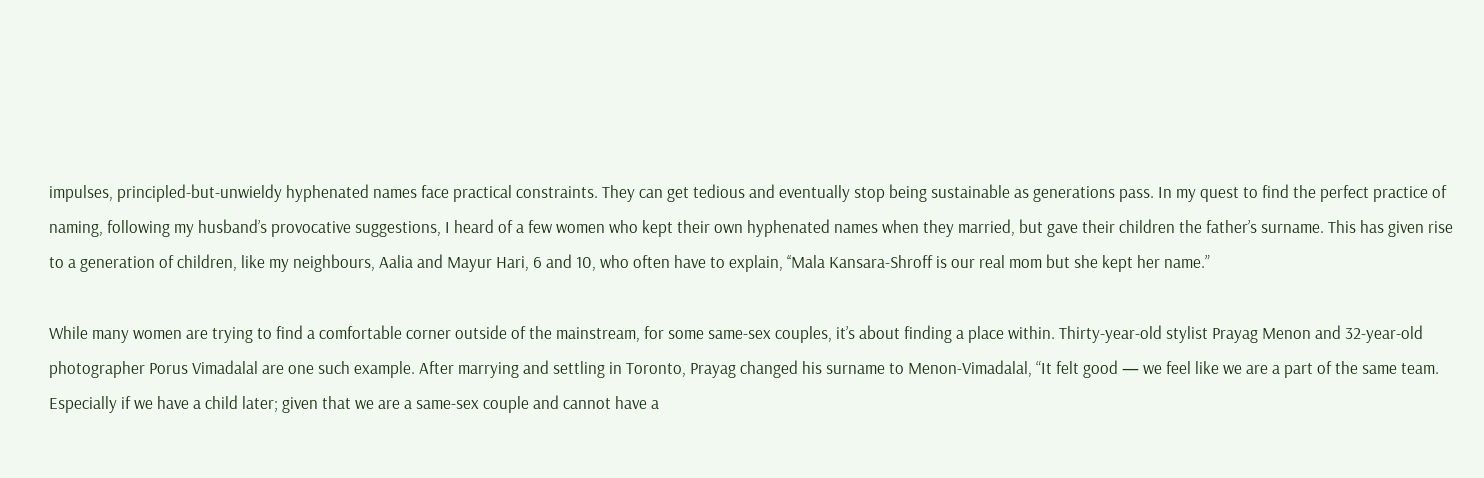impulses, principled-but-unwieldy hyphenated names face practical constraints. They can get tedious and eventually stop being sustainable as generations pass. In my quest to find the perfect practice of naming, following my husband’s provocative suggestions, I heard of a few women who kept their own hyphenated names when they married, but gave their children the father’s surname. This has given rise to a generation of children, like my neighbours, Aalia and Mayur Hari, 6 and 10, who often have to explain, ‘‘Mala Kansara-Shroff is our real mom but she kept her name.”

While many women are trying to find a comfortable corner outside of the mainstream, for some same-sex couples, it’s about finding a place within. Thirty-year-old stylist Prayag Menon and 32-year-old photographer Porus Vimadalal are one such example. After marrying and settling in Toronto, Prayag changed his surname to Menon-Vimadalal, “It felt good — we feel like we are a part of the same team. Especially if we have a child later; given that we are a same-sex couple and cannot have a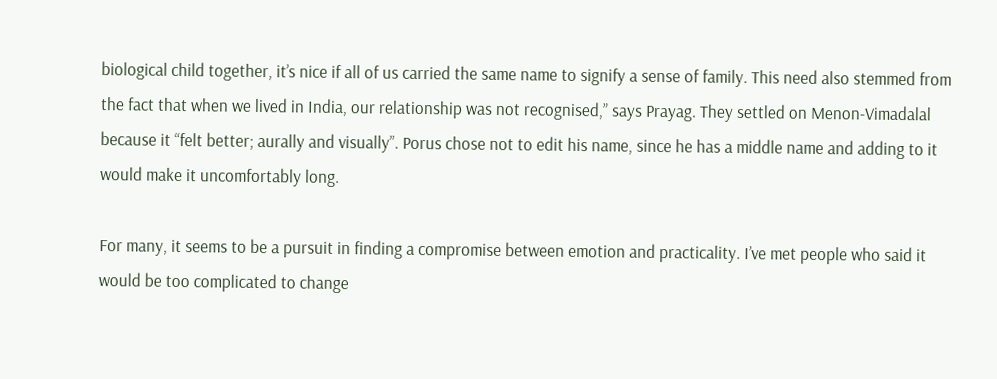biological child together, it’s nice if all of us carried the same name to signify a sense of family. This need also stemmed from the fact that when we lived in India, our relationship was not recognised,” says Prayag. They settled on Menon-Vimadalal because it “felt better; aurally and visually”. Porus chose not to edit his name, since he has a middle name and adding to it would make it uncomfortably long.

For many, it seems to be a pursuit in finding a compromise between emotion and practicality. I’ve met people who said it would be too complicated to change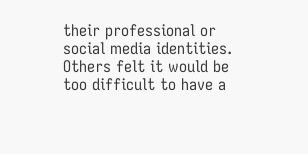their professional or social media identities. Others felt it would be too difficult to have a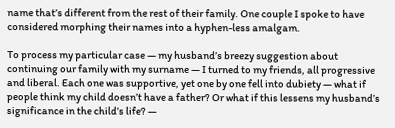name that’s different from the rest of their family. One couple I spoke to have considered morphing their names into a hyphen-less amalgam.

To process my particular case — my husband’s breezy suggestion about continuing our family with my surname — I turned to my friends, all progressive and liberal. Each one was supportive, yet one by one fell into dubiety — what if people think my child doesn’t have a father? Or what if this lessens my husband’s significance in the child’s life? —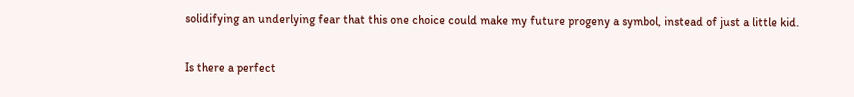solidifying an underlying fear that this one choice could make my future progeny a symbol, instead of just a little kid.

Is there a perfect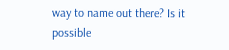way to name out there? Is it possible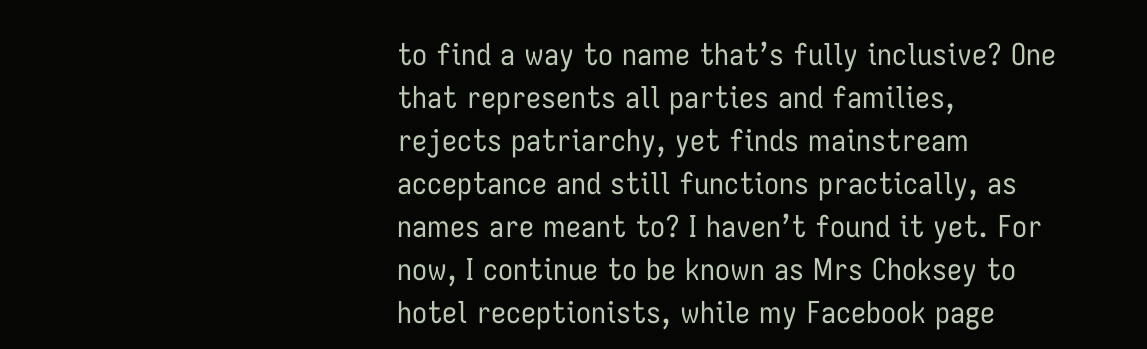to find a way to name that’s fully inclusive? One that represents all parties and families, rejects patriarchy, yet finds mainstream acceptance and still functions practically, as names are meant to? I haven’t found it yet. For now, I continue to be known as Mrs Choksey to hotel receptionists, while my Facebook page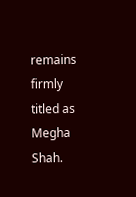remains firmly titled as Megha Shah.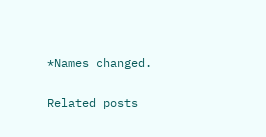*Names changed.

Related posts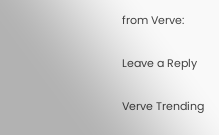from Verve:

Leave a Reply

Verve Trending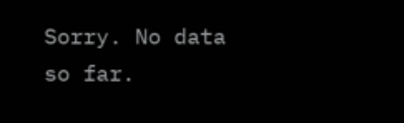Sorry. No data so far.